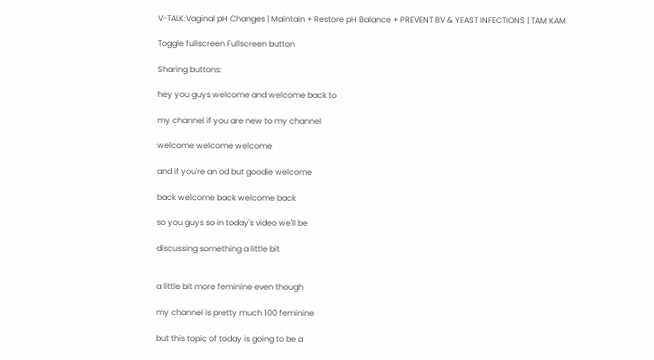V-TALK:Vaginal pH Changes | Maintain + Restore pH Balance + PREVENT BV & YEAST INFECTIONS | TAM KAM

Toggle fullscreen Fullscreen button

Sharing buttons:

hey you guys welcome and welcome back to

my channel if you are new to my channel

welcome welcome welcome

and if you're an od but goodie welcome

back welcome back welcome back

so you guys so in today's video we'll be

discussing something a little bit


a little bit more feminine even though

my channel is pretty much 100 feminine

but this topic of today is going to be a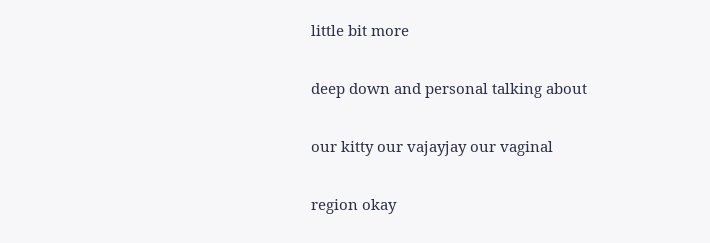little bit more

deep down and personal talking about

our kitty our vajayjay our vaginal

region okay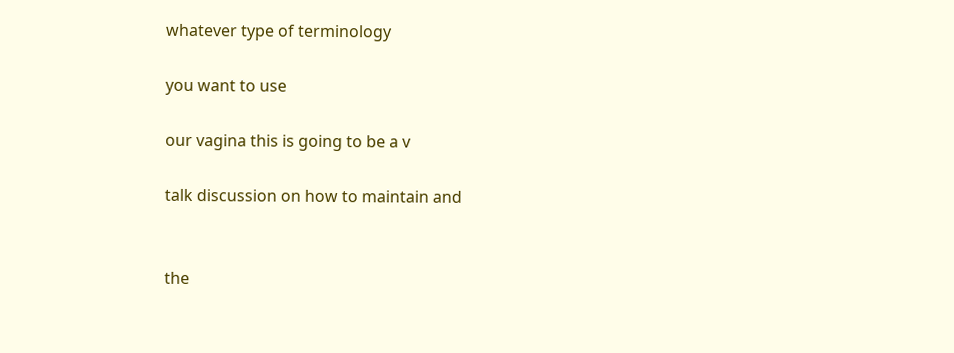whatever type of terminology

you want to use

our vagina this is going to be a v

talk discussion on how to maintain and


the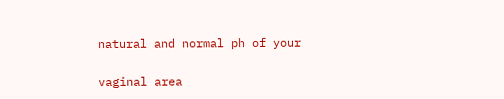natural and normal ph of your

vaginal area